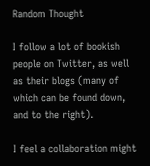Random Thought

I follow a lot of bookish people on Twitter, as well as their blogs (many of which can be found down, and to the right).

I feel a collaboration might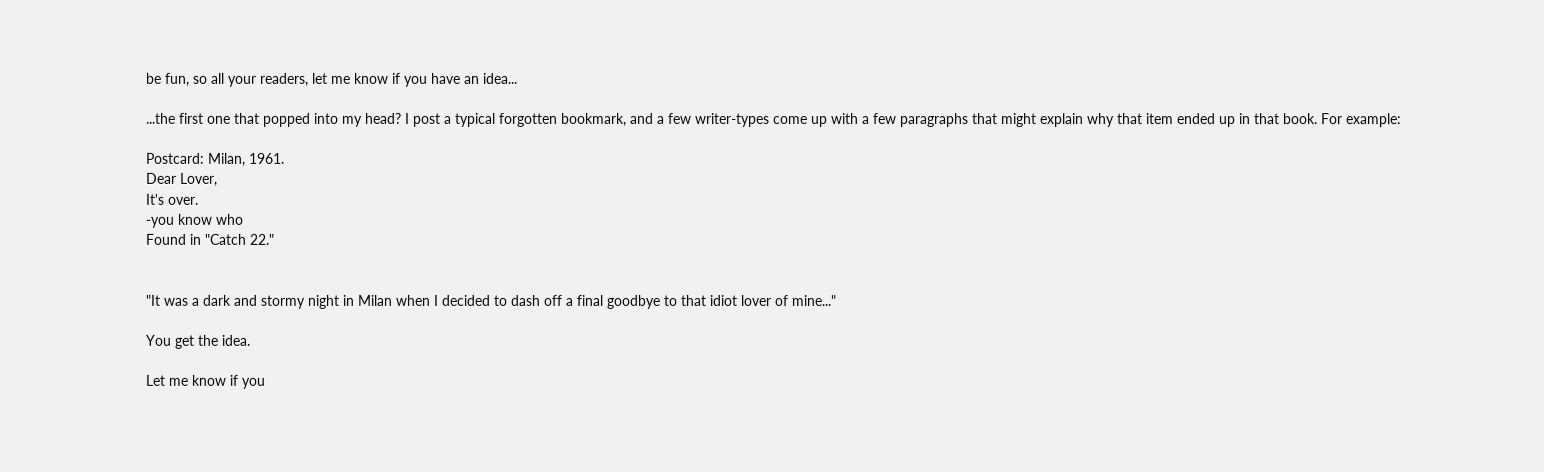be fun, so all your readers, let me know if you have an idea...

...the first one that popped into my head? I post a typical forgotten bookmark, and a few writer-types come up with a few paragraphs that might explain why that item ended up in that book. For example:

Postcard: Milan, 1961.
Dear Lover,
It's over.
-you know who
Found in "Catch 22."


"It was a dark and stormy night in Milan when I decided to dash off a final goodbye to that idiot lover of mine..."

You get the idea.

Let me know if you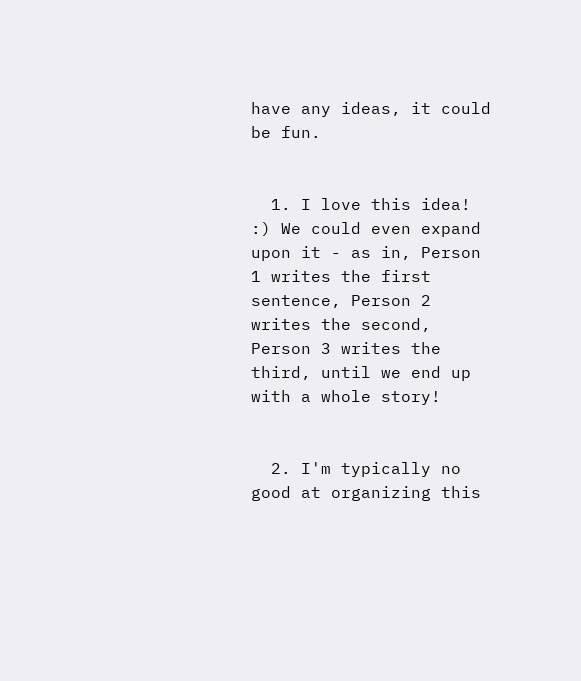have any ideas, it could be fun.


  1. I love this idea! :) We could even expand upon it - as in, Person 1 writes the first sentence, Person 2 writes the second, Person 3 writes the third, until we end up with a whole story!


  2. I'm typically no good at organizing this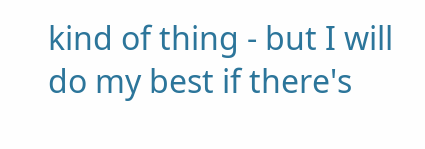kind of thing - but I will do my best if there's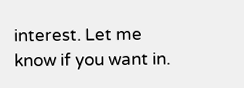interest. Let me know if you want in.